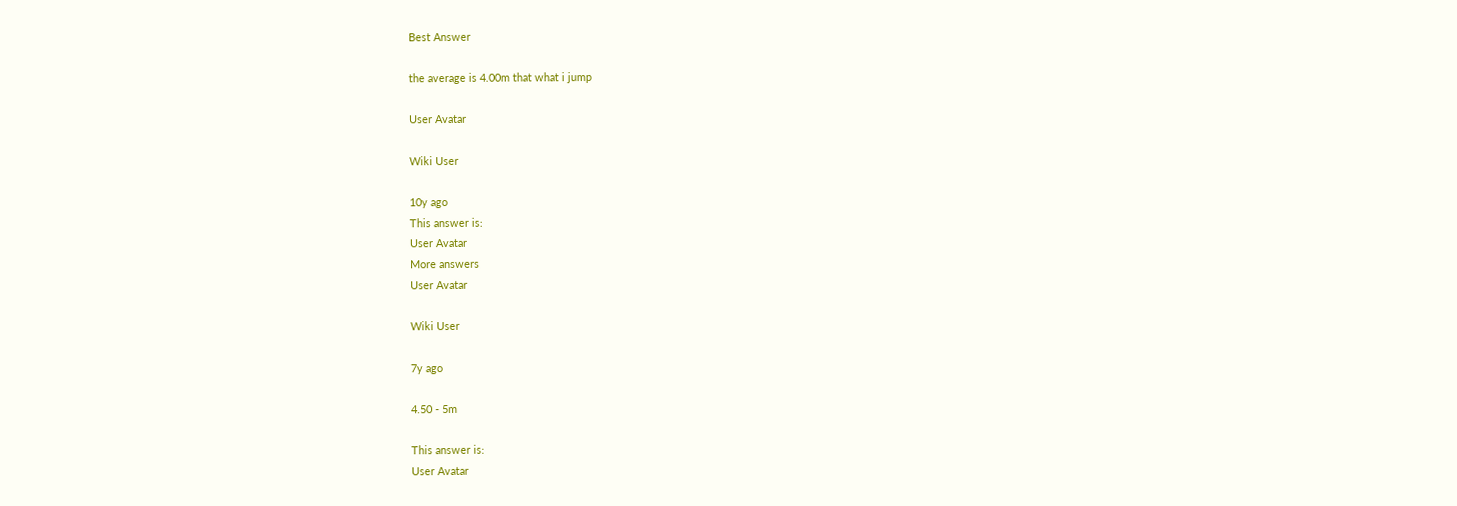Best Answer

the average is 4.00m that what i jump

User Avatar

Wiki User

10y ago
This answer is:
User Avatar
More answers
User Avatar

Wiki User

7y ago

4.50 - 5m

This answer is:
User Avatar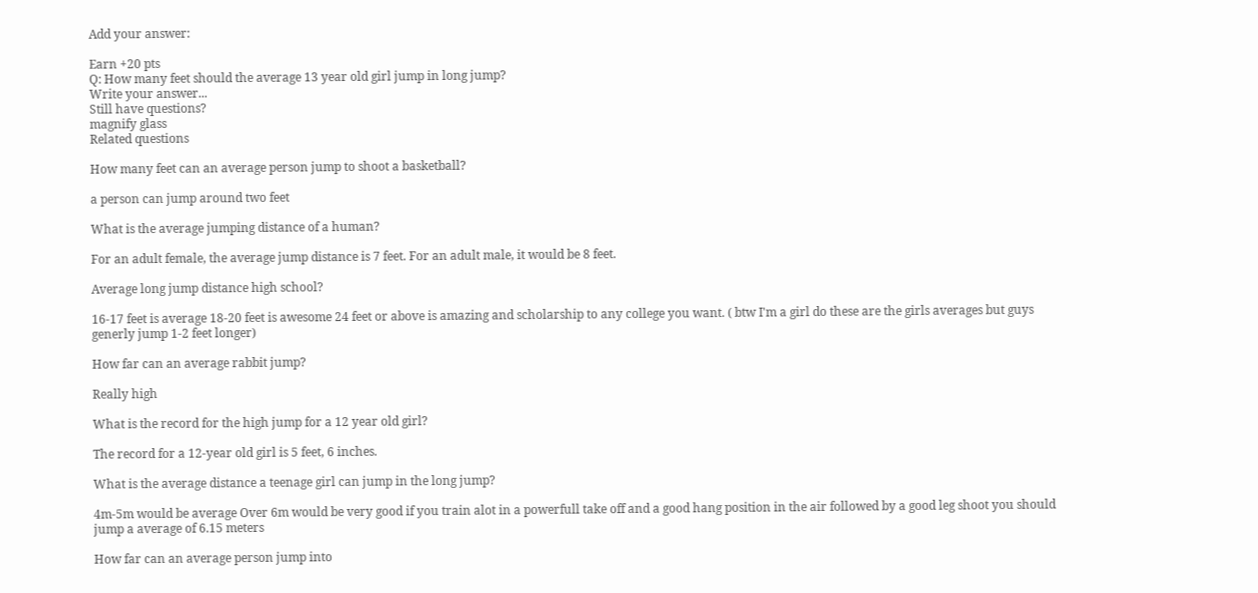Add your answer:

Earn +20 pts
Q: How many feet should the average 13 year old girl jump in long jump?
Write your answer...
Still have questions?
magnify glass
Related questions

How many feet can an average person jump to shoot a basketball?

a person can jump around two feet

What is the average jumping distance of a human?

For an adult female, the average jump distance is 7 feet. For an adult male, it would be 8 feet.

Average long jump distance high school?

16-17 feet is average 18-20 feet is awesome 24 feet or above is amazing and scholarship to any college you want. ( btw I'm a girl do these are the girls averages but guys generly jump 1-2 feet longer)

How far can an average rabbit jump?

Really high

What is the record for the high jump for a 12 year old girl?

The record for a 12-year old girl is 5 feet, 6 inches.

What is the average distance a teenage girl can jump in the long jump?

4m-5m would be average Over 6m would be very good if you train alot in a powerfull take off and a good hang position in the air followed by a good leg shoot you should jump a average of 6.15 meters

How far can an average person jump into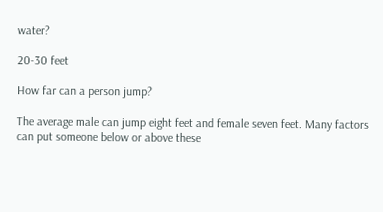water?

20-30 feet

How far can a person jump?

The average male can jump eight feet and female seven feet. Many factors can put someone below or above these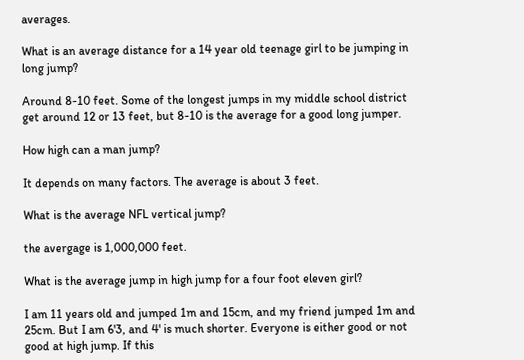averages.

What is an average distance for a 14 year old teenage girl to be jumping in long jump?

Around 8-10 feet. Some of the longest jumps in my middle school district get around 12 or 13 feet, but 8-10 is the average for a good long jumper.

How high can a man jump?

It depends on many factors. The average is about 3 feet.

What is the average NFL vertical jump?

the avergage is 1,000,000 feet.

What is the average jump in high jump for a four foot eleven girl?

I am 11 years old and jumped 1m and 15cm, and my friend jumped 1m and 25cm. But I am 6'3, and 4' is much shorter. Everyone is either good or not good at high jump. If this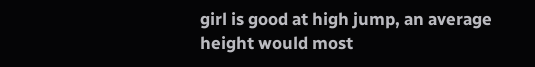girl is good at high jump, an average height would most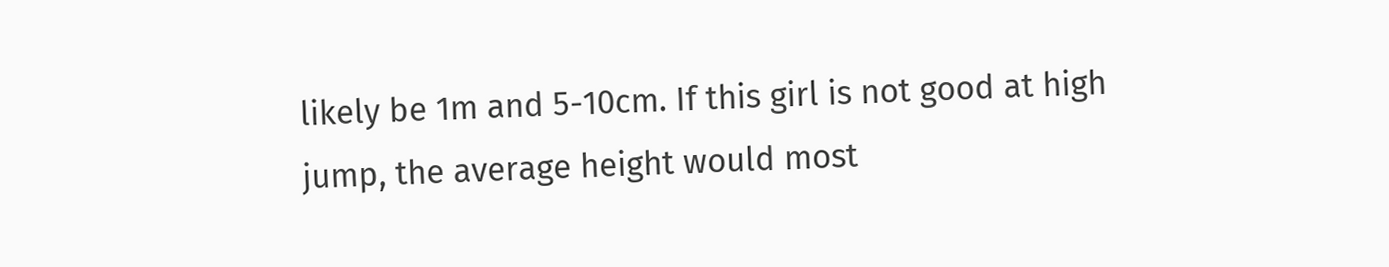likely be 1m and 5-10cm. If this girl is not good at high jump, the average height would most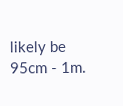likely be 95cm - 1m.